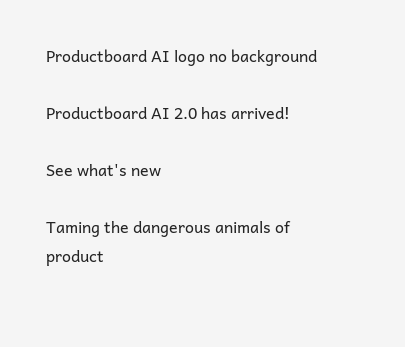Productboard AI logo no background

Productboard AI 2.0 has arrived!

See what's new

Taming the dangerous animals of product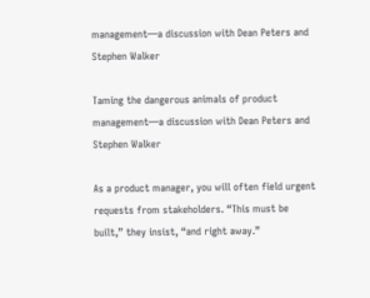management—a discussion with Dean Peters and Stephen Walker

Taming the dangerous animals of product management—a discussion with Dean Peters and Stephen Walker

As a product manager, you will often field urgent requests from stakeholders. “This must be built,” they insist, “and right away.”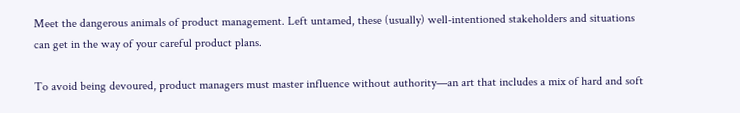Meet the dangerous animals of product management. Left untamed, these (usually) well-intentioned stakeholders and situations can get in the way of your careful product plans.

To avoid being devoured, product managers must master influence without authority—an art that includes a mix of hard and soft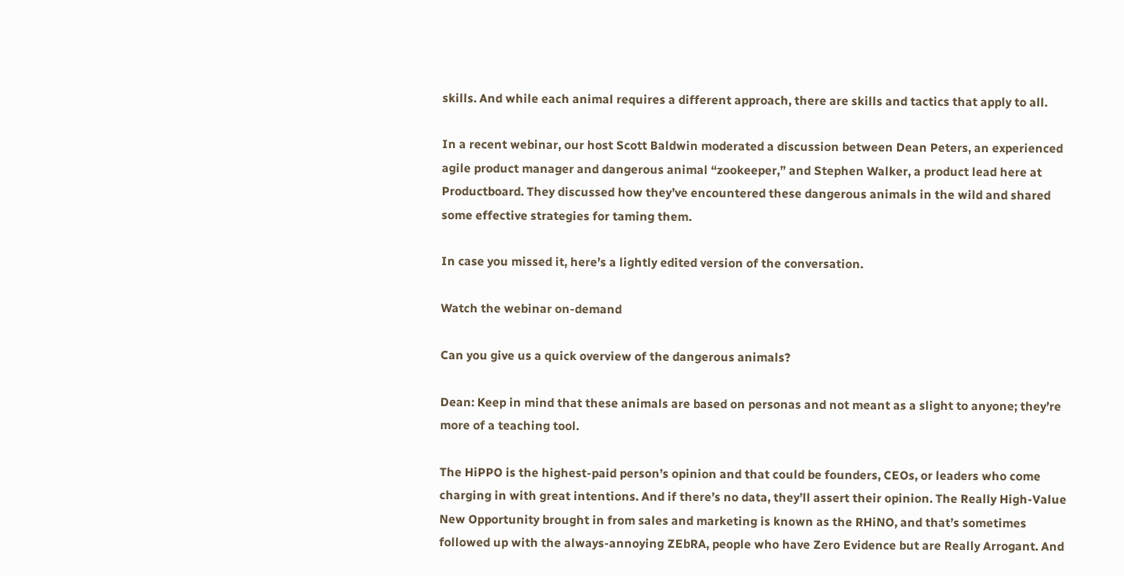skills. And while each animal requires a different approach, there are skills and tactics that apply to all.

In a recent webinar, our host Scott Baldwin moderated a discussion between Dean Peters, an experienced agile product manager and dangerous animal “zookeeper,” and Stephen Walker, a product lead here at Productboard. They discussed how they’ve encountered these dangerous animals in the wild and shared some effective strategies for taming them.

In case you missed it, here’s a lightly edited version of the conversation.

Watch the webinar on-demand

Can you give us a quick overview of the dangerous animals?

Dean: Keep in mind that these animals are based on personas and not meant as a slight to anyone; they’re more of a teaching tool.

The HiPPO is the highest-paid person’s opinion and that could be founders, CEOs, or leaders who come charging in with great intentions. And if there’s no data, they’ll assert their opinion. The Really High-Value New Opportunity brought in from sales and marketing is known as the RHiNO, and that’s sometimes followed up with the always-annoying ZEbRA, people who have Zero Evidence but are Really Arrogant. And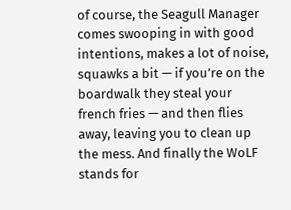of course, the Seagull Manager comes swooping in with good intentions, makes a lot of noise, squawks a bit — if you’re on the boardwalk they steal your french fries — and then flies away, leaving you to clean up the mess. And finally the WoLF stands for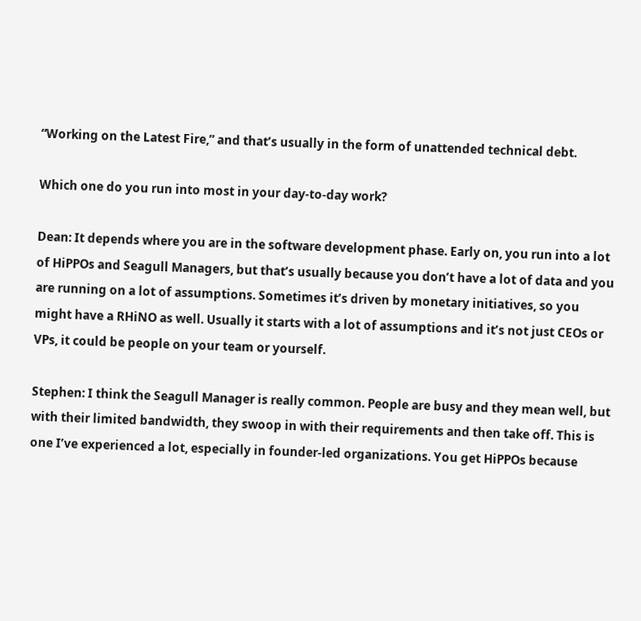“Working on the Latest Fire,” and that’s usually in the form of unattended technical debt.

Which one do you run into most in your day-to-day work?

Dean: It depends where you are in the software development phase. Early on, you run into a lot of HiPPOs and Seagull Managers, but that’s usually because you don’t have a lot of data and you are running on a lot of assumptions. Sometimes it’s driven by monetary initiatives, so you might have a RHiNO as well. Usually it starts with a lot of assumptions and it’s not just CEOs or VPs, it could be people on your team or yourself.

Stephen: I think the Seagull Manager is really common. People are busy and they mean well, but with their limited bandwidth, they swoop in with their requirements and then take off. This is one I’ve experienced a lot, especially in founder-led organizations. You get HiPPOs because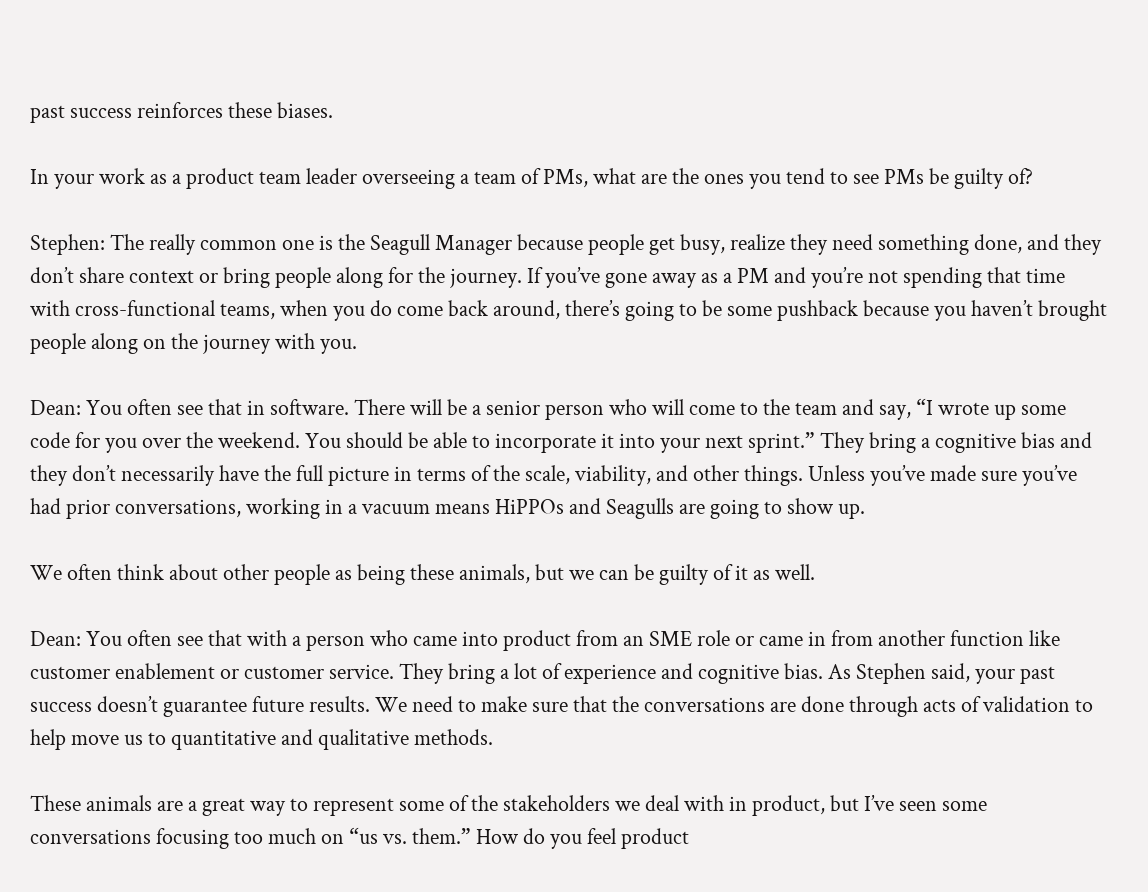past success reinforces these biases.

In your work as a product team leader overseeing a team of PMs, what are the ones you tend to see PMs be guilty of?

Stephen: The really common one is the Seagull Manager because people get busy, realize they need something done, and they don’t share context or bring people along for the journey. If you’ve gone away as a PM and you’re not spending that time with cross-functional teams, when you do come back around, there’s going to be some pushback because you haven’t brought people along on the journey with you.

Dean: You often see that in software. There will be a senior person who will come to the team and say, “I wrote up some code for you over the weekend. You should be able to incorporate it into your next sprint.” They bring a cognitive bias and they don’t necessarily have the full picture in terms of the scale, viability, and other things. Unless you’ve made sure you’ve had prior conversations, working in a vacuum means HiPPOs and Seagulls are going to show up.

We often think about other people as being these animals, but we can be guilty of it as well.

Dean: You often see that with a person who came into product from an SME role or came in from another function like customer enablement or customer service. They bring a lot of experience and cognitive bias. As Stephen said, your past success doesn’t guarantee future results. We need to make sure that the conversations are done through acts of validation to help move us to quantitative and qualitative methods.

These animals are a great way to represent some of the stakeholders we deal with in product, but I’ve seen some conversations focusing too much on “us vs. them.” How do you feel product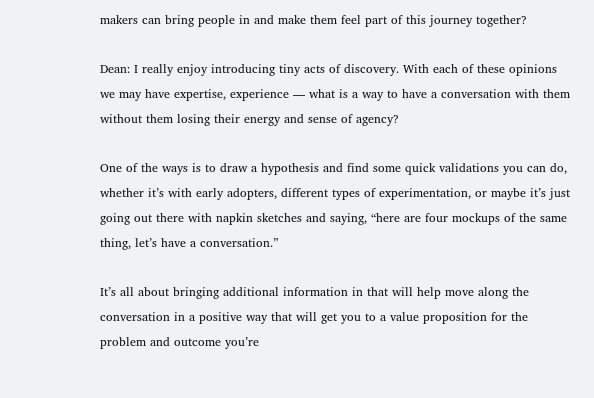makers can bring people in and make them feel part of this journey together?

Dean: I really enjoy introducing tiny acts of discovery. With each of these opinions we may have expertise, experience — what is a way to have a conversation with them without them losing their energy and sense of agency?

One of the ways is to draw a hypothesis and find some quick validations you can do, whether it’s with early adopters, different types of experimentation, or maybe it’s just going out there with napkin sketches and saying, “here are four mockups of the same thing, let’s have a conversation.”

It’s all about bringing additional information in that will help move along the conversation in a positive way that will get you to a value proposition for the problem and outcome you’re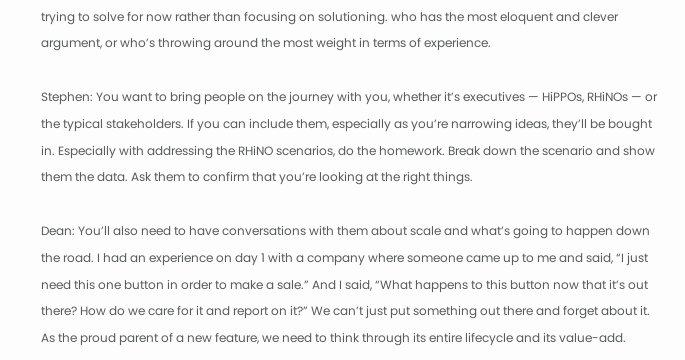trying to solve for now rather than focusing on solutioning. who has the most eloquent and clever argument, or who’s throwing around the most weight in terms of experience.

Stephen: You want to bring people on the journey with you, whether it’s executives — HiPPOs, RHiNOs — or the typical stakeholders. If you can include them, especially as you’re narrowing ideas, they’ll be bought in. Especially with addressing the RHiNO scenarios, do the homework. Break down the scenario and show them the data. Ask them to confirm that you’re looking at the right things.

Dean: You’ll also need to have conversations with them about scale and what’s going to happen down the road. I had an experience on day 1 with a company where someone came up to me and said, “I just need this one button in order to make a sale.” And I said, “What happens to this button now that it’s out there? How do we care for it and report on it?” We can’t just put something out there and forget about it. As the proud parent of a new feature, we need to think through its entire lifecycle and its value-add.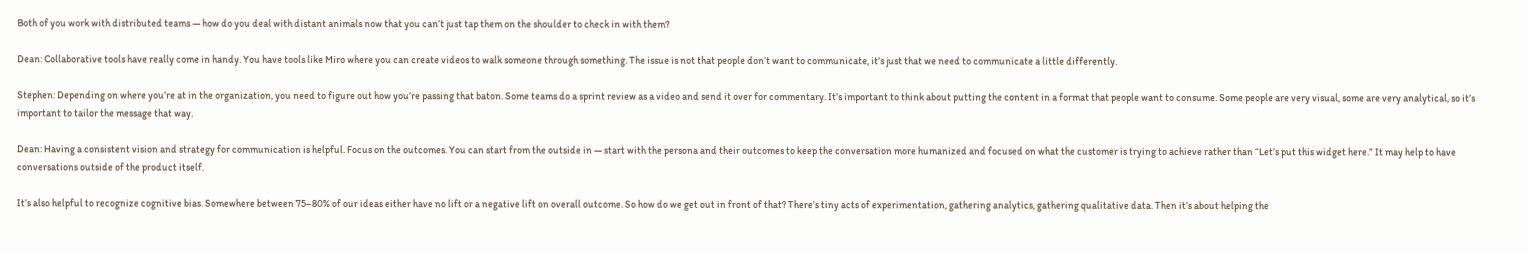Both of you work with distributed teams — how do you deal with distant animals now that you can’t just tap them on the shoulder to check in with them?

Dean: Collaborative tools have really come in handy. You have tools like Miro where you can create videos to walk someone through something. The issue is not that people don’t want to communicate, it’s just that we need to communicate a little differently.

Stephen: Depending on where you’re at in the organization, you need to figure out how you’re passing that baton. Some teams do a sprint review as a video and send it over for commentary. It’s important to think about putting the content in a format that people want to consume. Some people are very visual, some are very analytical, so it’s important to tailor the message that way.

Dean: Having a consistent vision and strategy for communication is helpful. Focus on the outcomes. You can start from the outside in — start with the persona and their outcomes to keep the conversation more humanized and focused on what the customer is trying to achieve rather than “Let’s put this widget here.” It may help to have conversations outside of the product itself.

It’s also helpful to recognize cognitive bias. Somewhere between 75–80% of our ideas either have no lift or a negative lift on overall outcome. So how do we get out in front of that? There’s tiny acts of experimentation, gathering analytics, gathering qualitative data. Then it’s about helping the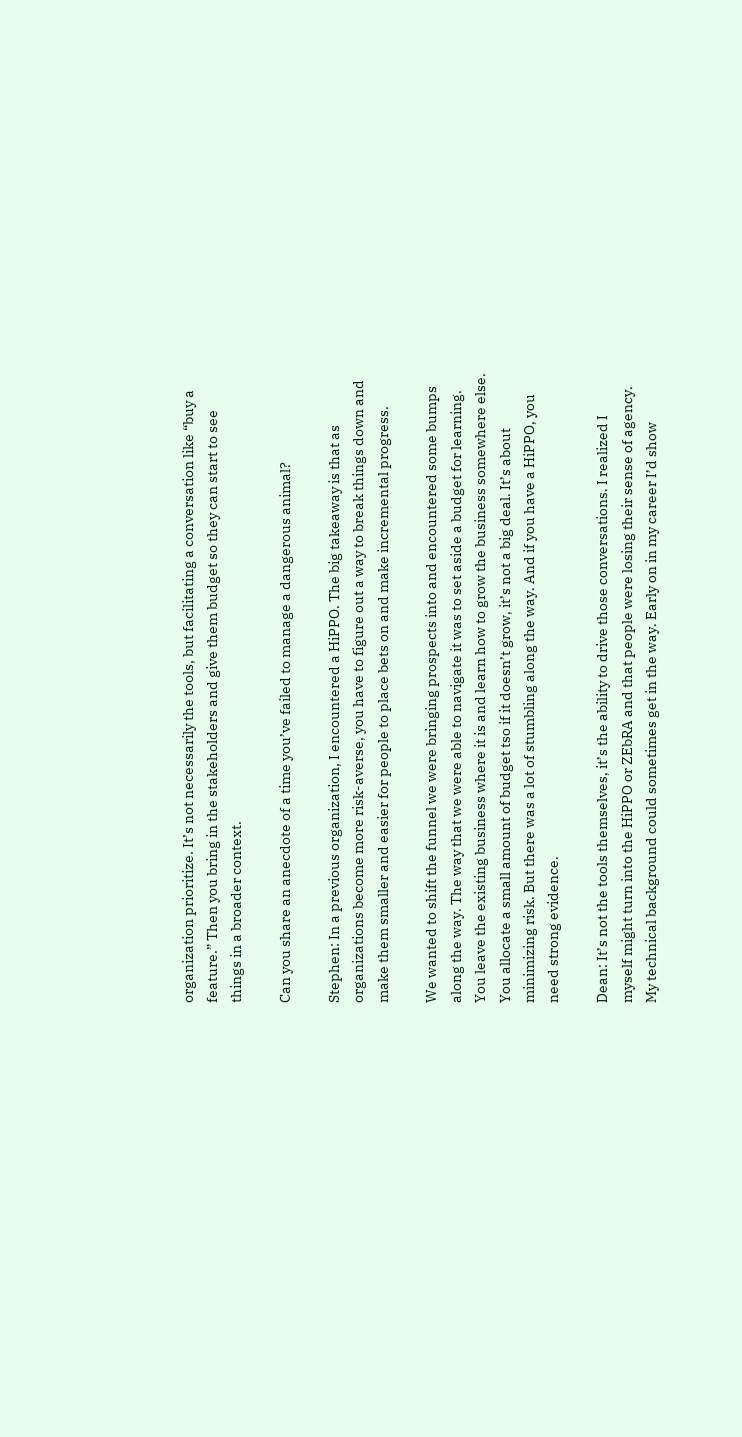organization prioritize. It’s not necessarily the tools, but facilitating a conversation like “buy a feature.” Then you bring in the stakeholders and give them budget so they can start to see things in a broader context.

Can you share an anecdote of a time you’ve failed to manage a dangerous animal?

Stephen: In a previous organization, I encountered a HiPPO. The big takeaway is that as organizations become more risk-averse, you have to figure out a way to break things down and make them smaller and easier for people to place bets on and make incremental progress.

We wanted to shift the funnel we were bringing prospects into and encountered some bumps along the way. The way that we were able to navigate it was to set aside a budget for learning. You leave the existing business where it is and learn how to grow the business somewhere else. You allocate a small amount of budget tso if it doesn’t grow, it’s not a big deal. It’s about minimizing risk. But there was a lot of stumbling along the way. And if you have a HiPPO, you need strong evidence.

Dean: It’s not the tools themselves, it’s the ability to drive those conversations. I realized I myself might turn into the HiPPO or ZEbRA and that people were losing their sense of agency. My technical background could sometimes get in the way. Early on in my career I’d show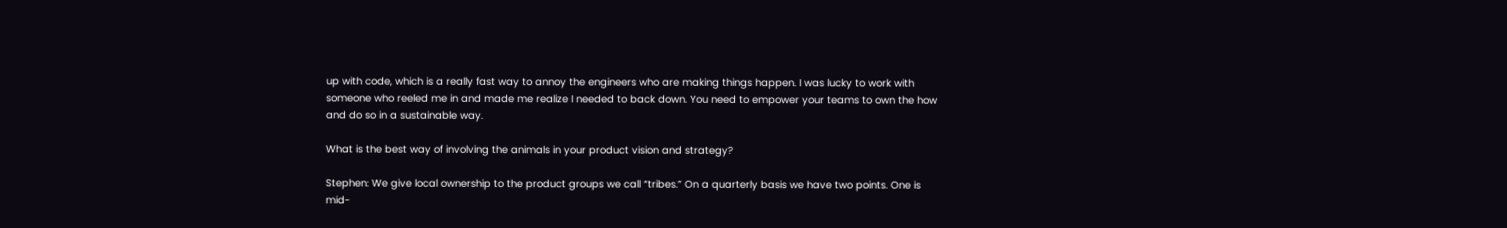up with code, which is a really fast way to annoy the engineers who are making things happen. I was lucky to work with someone who reeled me in and made me realize I needed to back down. You need to empower your teams to own the how and do so in a sustainable way.

What is the best way of involving the animals in your product vision and strategy?

Stephen: We give local ownership to the product groups we call “tribes.” On a quarterly basis we have two points. One is mid-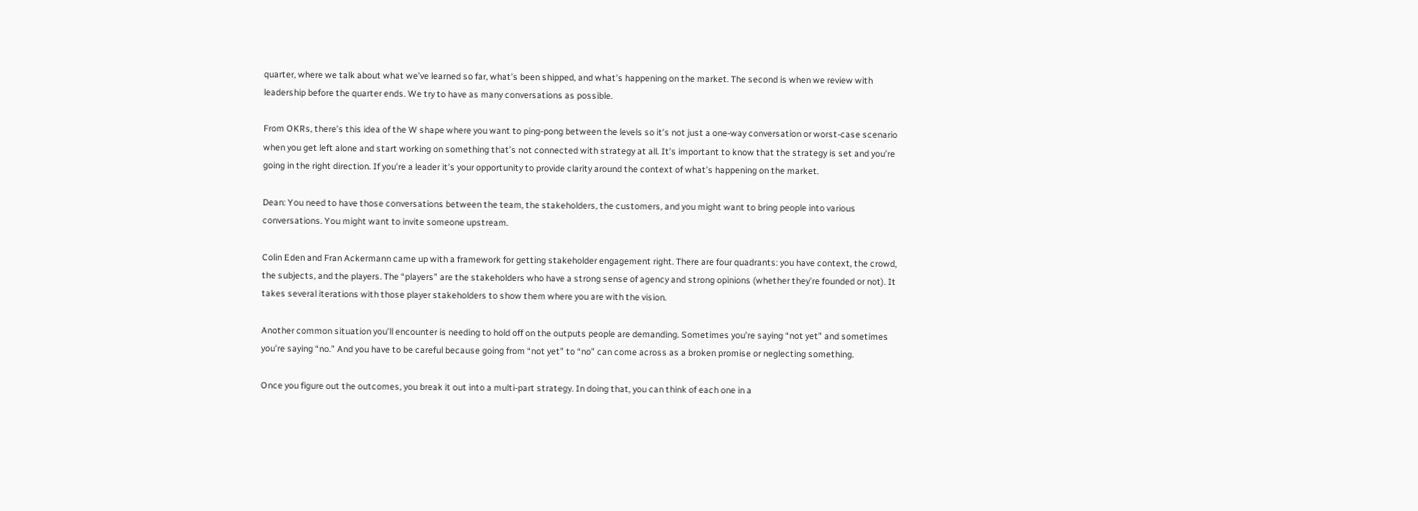quarter, where we talk about what we’ve learned so far, what’s been shipped, and what’s happening on the market. The second is when we review with leadership before the quarter ends. We try to have as many conversations as possible.

From OKRs, there’s this idea of the W shape where you want to ping-pong between the levels so it’s not just a one-way conversation or worst-case scenario when you get left alone and start working on something that’s not connected with strategy at all. It’s important to know that the strategy is set and you’re going in the right direction. If you’re a leader it’s your opportunity to provide clarity around the context of what’s happening on the market.

Dean: You need to have those conversations between the team, the stakeholders, the customers, and you might want to bring people into various conversations. You might want to invite someone upstream.

Colin Eden and Fran Ackermann came up with a framework for getting stakeholder engagement right. There are four quadrants: you have context, the crowd, the subjects, and the players. The “players” are the stakeholders who have a strong sense of agency and strong opinions (whether they’re founded or not). It takes several iterations with those player stakeholders to show them where you are with the vision.

Another common situation you’ll encounter is needing to hold off on the outputs people are demanding. Sometimes you’re saying “not yet” and sometimes you’re saying “no.” And you have to be careful because going from “not yet” to “no” can come across as a broken promise or neglecting something.

Once you figure out the outcomes, you break it out into a multi-part strategy. In doing that, you can think of each one in a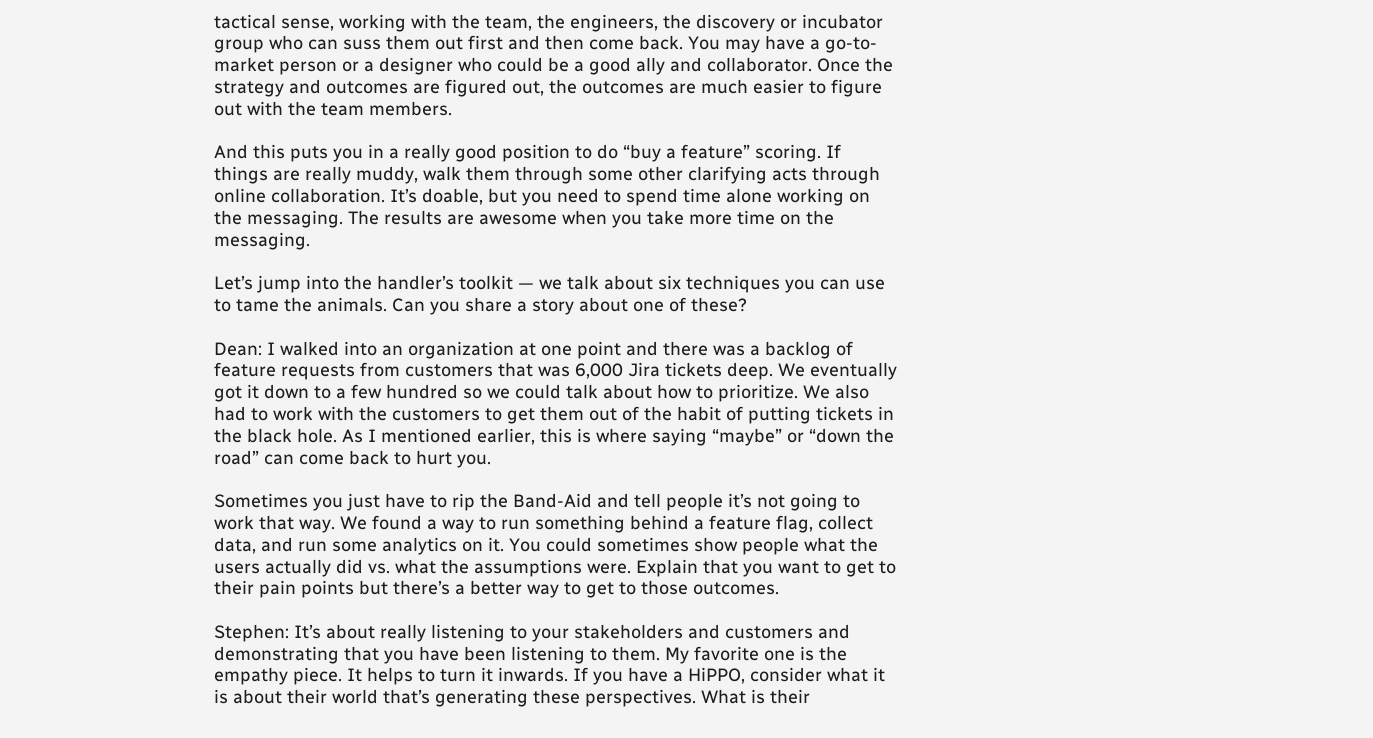tactical sense, working with the team, the engineers, the discovery or incubator group who can suss them out first and then come back. You may have a go-to-market person or a designer who could be a good ally and collaborator. Once the strategy and outcomes are figured out, the outcomes are much easier to figure out with the team members.

And this puts you in a really good position to do “buy a feature” scoring. If things are really muddy, walk them through some other clarifying acts through online collaboration. It’s doable, but you need to spend time alone working on the messaging. The results are awesome when you take more time on the messaging.

Let’s jump into the handler’s toolkit — we talk about six techniques you can use to tame the animals. Can you share a story about one of these?

Dean: I walked into an organization at one point and there was a backlog of feature requests from customers that was 6,000 Jira tickets deep. We eventually got it down to a few hundred so we could talk about how to prioritize. We also had to work with the customers to get them out of the habit of putting tickets in the black hole. As I mentioned earlier, this is where saying “maybe” or “down the road” can come back to hurt you.

Sometimes you just have to rip the Band-Aid and tell people it’s not going to work that way. We found a way to run something behind a feature flag, collect data, and run some analytics on it. You could sometimes show people what the users actually did vs. what the assumptions were. Explain that you want to get to their pain points but there’s a better way to get to those outcomes.

Stephen: It’s about really listening to your stakeholders and customers and demonstrating that you have been listening to them. My favorite one is the empathy piece. It helps to turn it inwards. If you have a HiPPO, consider what it is about their world that’s generating these perspectives. What is their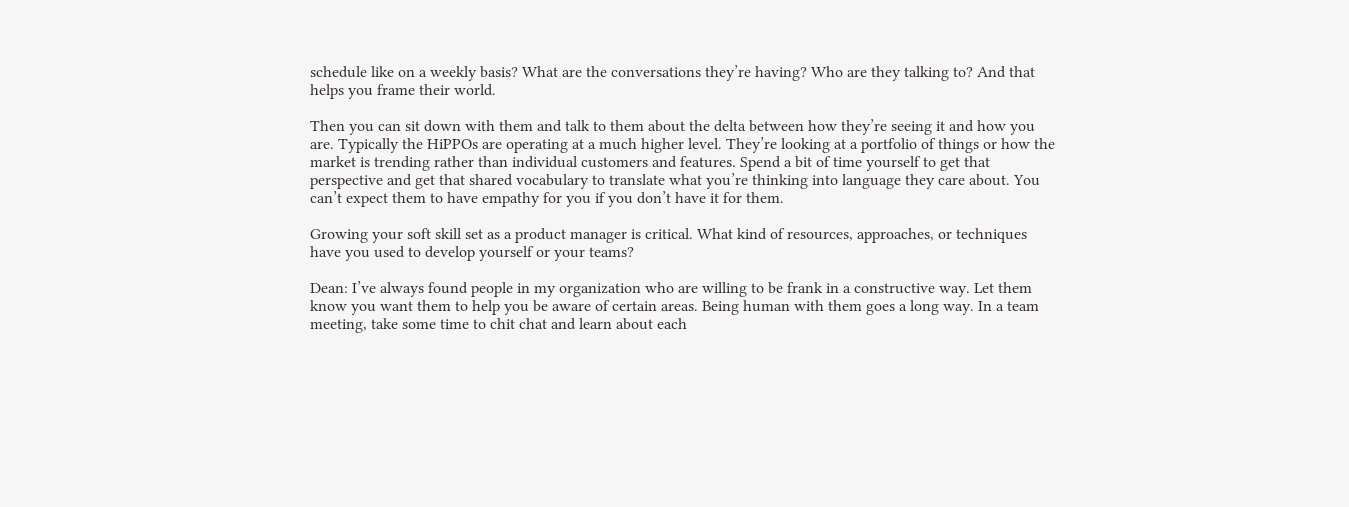schedule like on a weekly basis? What are the conversations they’re having? Who are they talking to? And that helps you frame their world.

Then you can sit down with them and talk to them about the delta between how they’re seeing it and how you are. Typically the HiPPOs are operating at a much higher level. They’re looking at a portfolio of things or how the market is trending rather than individual customers and features. Spend a bit of time yourself to get that perspective and get that shared vocabulary to translate what you’re thinking into language they care about. You can’t expect them to have empathy for you if you don’t have it for them.

Growing your soft skill set as a product manager is critical. What kind of resources, approaches, or techniques have you used to develop yourself or your teams?

Dean: I’ve always found people in my organization who are willing to be frank in a constructive way. Let them know you want them to help you be aware of certain areas. Being human with them goes a long way. In a team meeting, take some time to chit chat and learn about each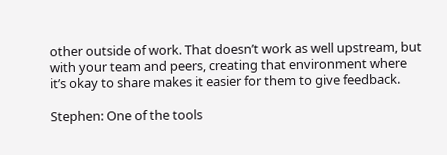other outside of work. That doesn’t work as well upstream, but with your team and peers, creating that environment where it’s okay to share makes it easier for them to give feedback.

Stephen: One of the tools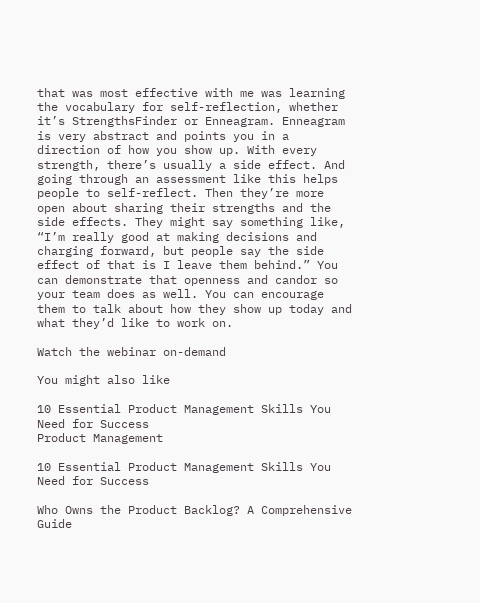that was most effective with me was learning the vocabulary for self-reflection, whether it’s StrengthsFinder or Enneagram. Enneagram is very abstract and points you in a direction of how you show up. With every strength, there’s usually a side effect. And going through an assessment like this helps people to self-reflect. Then they’re more open about sharing their strengths and the side effects. They might say something like, “I’m really good at making decisions and charging forward, but people say the side effect of that is I leave them behind.” You can demonstrate that openness and candor so your team does as well. You can encourage them to talk about how they show up today and what they’d like to work on.

Watch the webinar on-demand

You might also like

10 Essential Product Management Skills You Need for Success
Product Management

10 Essential Product Management Skills You Need for Success

Who Owns the Product Backlog? A Comprehensive Guide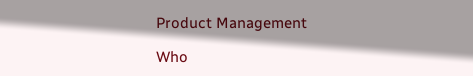Product Management

Who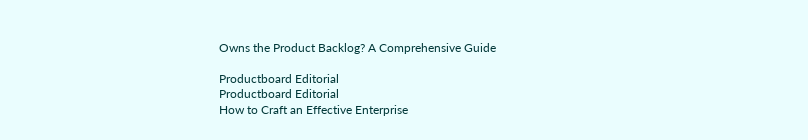Owns the Product Backlog? A Comprehensive Guide

Productboard Editorial
Productboard Editorial
How to Craft an Effective Enterprise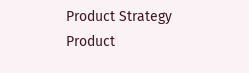Product Strategy
Product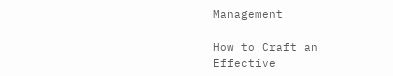Management

How to Craft an Effective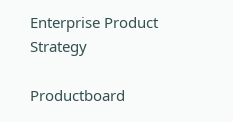Enterprise Product Strategy

Productboard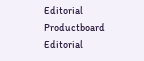Editorial
Productboard Editorial